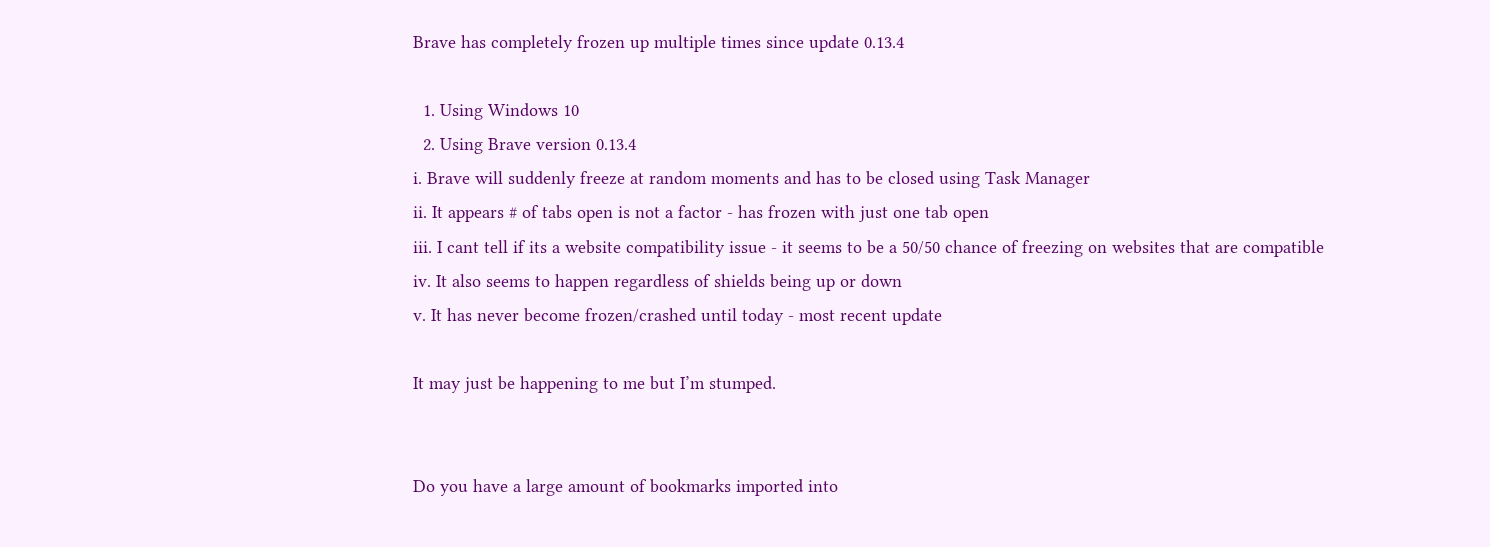Brave has completely frozen up multiple times since update 0.13.4

  1. Using Windows 10
  2. Using Brave version 0.13.4
i. Brave will suddenly freeze at random moments and has to be closed using Task Manager
ii. It appears # of tabs open is not a factor - has frozen with just one tab open
iii. I cant tell if its a website compatibility issue - it seems to be a 50/50 chance of freezing on websites that are compatible
iv. It also seems to happen regardless of shields being up or down
v. It has never become frozen/crashed until today - most recent update

It may just be happening to me but I’m stumped.


Do you have a large amount of bookmarks imported into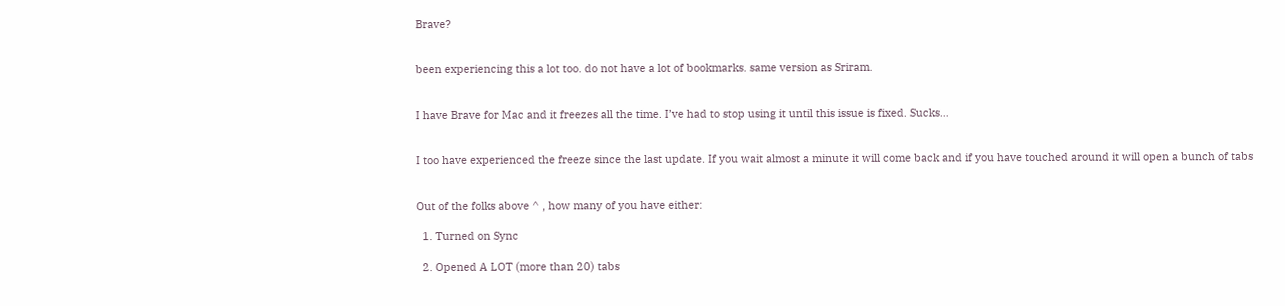Brave?


been experiencing this a lot too. do not have a lot of bookmarks. same version as Sriram.


I have Brave for Mac and it freezes all the time. I’ve had to stop using it until this issue is fixed. Sucks…


I too have experienced the freeze since the last update. If you wait almost a minute it will come back and if you have touched around it will open a bunch of tabs


Out of the folks above ^ , how many of you have either:

  1. Turned on Sync

  2. Opened A LOT (more than 20) tabs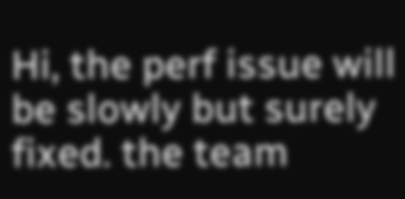Hi, the perf issue will be slowly but surely fixed. the team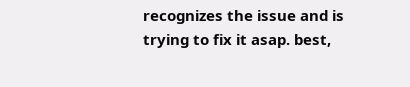recognizes the issue and is trying to fix it asap. best,